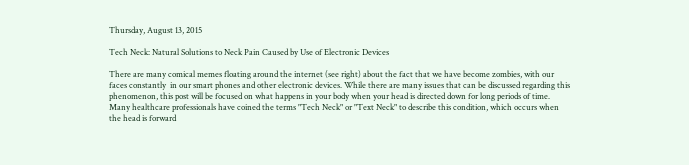Thursday, August 13, 2015

Tech Neck: Natural Solutions to Neck Pain Caused by Use of Electronic Devices

There are many comical memes floating around the internet (see right) about the fact that we have become zombies, with our faces constantly  in our smart phones and other electronic devices. While there are many issues that can be discussed regarding this phenomenon, this post will be focused on what happens in your body when your head is directed down for long periods of time. Many healthcare professionals have coined the terms "Tech Neck" or "Text Neck" to describe this condition, which occurs when the head is forward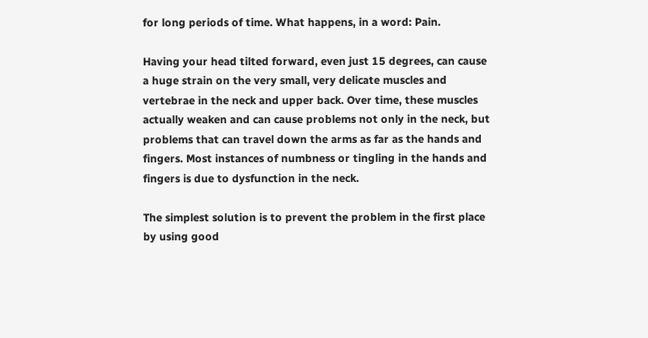for long periods of time. What happens, in a word: Pain.

Having your head tilted forward, even just 15 degrees, can cause a huge strain on the very small, very delicate muscles and vertebrae in the neck and upper back. Over time, these muscles actually weaken and can cause problems not only in the neck, but problems that can travel down the arms as far as the hands and fingers. Most instances of numbness or tingling in the hands and fingers is due to dysfunction in the neck.

The simplest solution is to prevent the problem in the first place by using good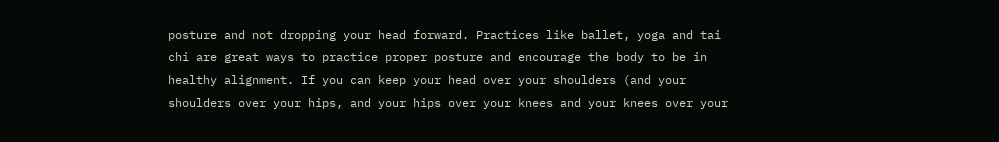posture and not dropping your head forward. Practices like ballet, yoga and tai chi are great ways to practice proper posture and encourage the body to be in healthy alignment. If you can keep your head over your shoulders (and your shoulders over your hips, and your hips over your knees and your knees over your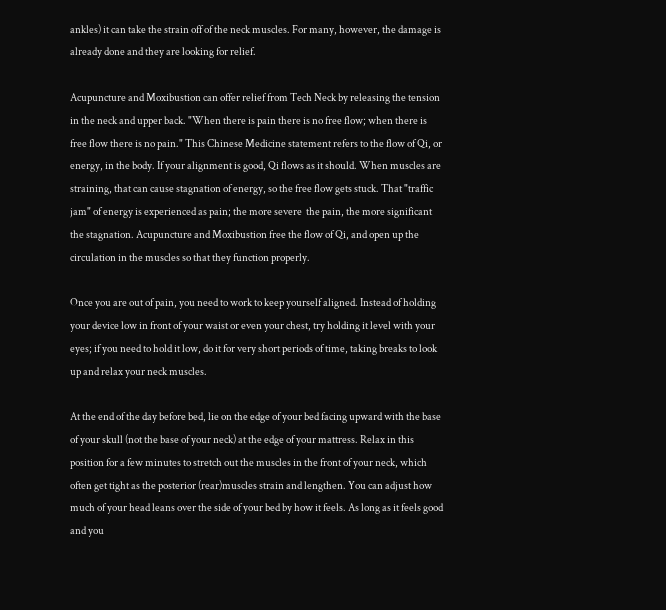ankles) it can take the strain off of the neck muscles. For many, however, the damage is already done and they are looking for relief.

Acupuncture and Moxibustion can offer relief from Tech Neck by releasing the tension in the neck and upper back. "When there is pain there is no free flow; when there is free flow there is no pain." This Chinese Medicine statement refers to the flow of Qi, or energy, in the body. If your alignment is good, Qi flows as it should. When muscles are straining, that can cause stagnation of energy, so the free flow gets stuck. That "traffic jam" of energy is experienced as pain; the more severe  the pain, the more significant the stagnation. Acupuncture and Moxibustion free the flow of Qi, and open up the circulation in the muscles so that they function properly.

Once you are out of pain, you need to work to keep yourself aligned. Instead of holding your device low in front of your waist or even your chest, try holding it level with your eyes; if you need to hold it low, do it for very short periods of time, taking breaks to look up and relax your neck muscles.

At the end of the day before bed, lie on the edge of your bed facing upward with the base of your skull (not the base of your neck) at the edge of your mattress. Relax in this position for a few minutes to stretch out the muscles in the front of your neck, which often get tight as the posterior (rear)muscles strain and lengthen. You can adjust how much of your head leans over the side of your bed by how it feels. As long as it feels good and you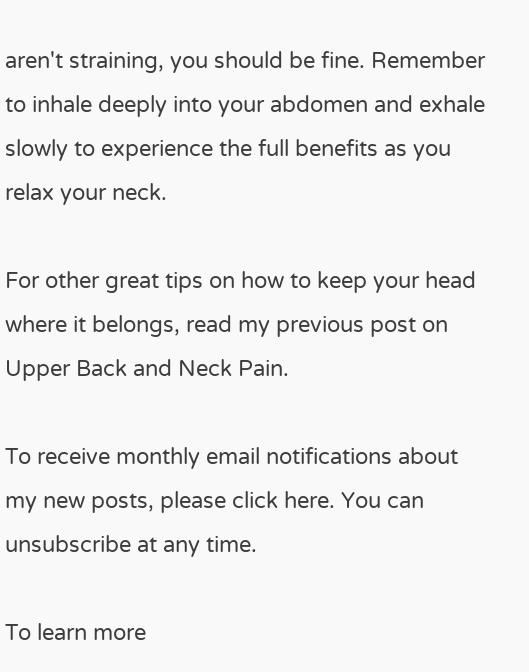aren't straining, you should be fine. Remember to inhale deeply into your abdomen and exhale slowly to experience the full benefits as you relax your neck.

For other great tips on how to keep your head where it belongs, read my previous post on Upper Back and Neck Pain.

To receive monthly email notifications about my new posts, please click here. You can unsubscribe at any time.

To learn more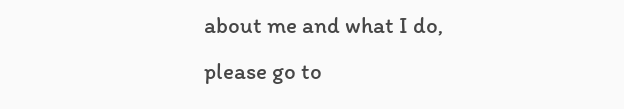about me and what I do, please go to